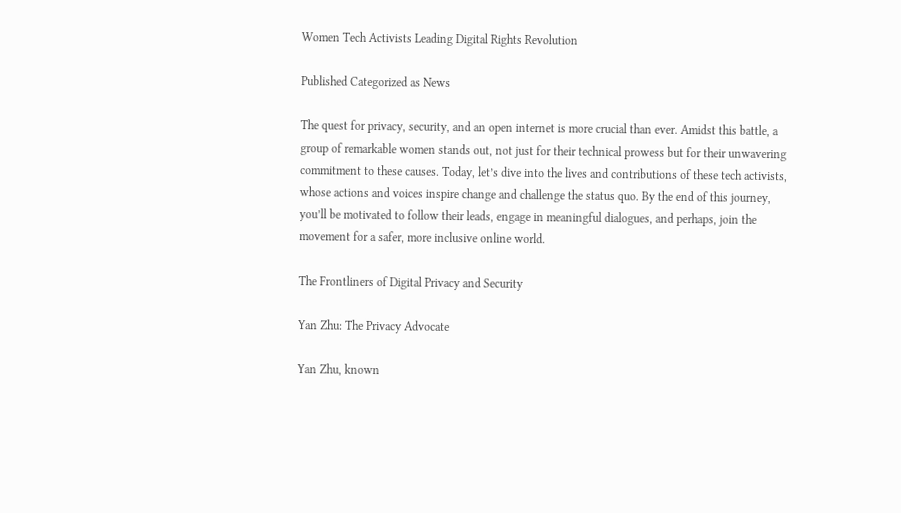Women Tech Activists Leading Digital Rights Revolution

Published Categorized as News

The quest for privacy, security, and an open internet is more crucial than ever. Amidst this battle, a group of remarkable women stands out, not just for their technical prowess but for their unwavering commitment to these causes. Today, let’s dive into the lives and contributions of these tech activists, whose actions and voices inspire change and challenge the status quo. By the end of this journey, you’ll be motivated to follow their leads, engage in meaningful dialogues, and perhaps, join the movement for a safer, more inclusive online world.

The Frontliners of Digital Privacy and Security

Yan Zhu: The Privacy Advocate

Yan Zhu, known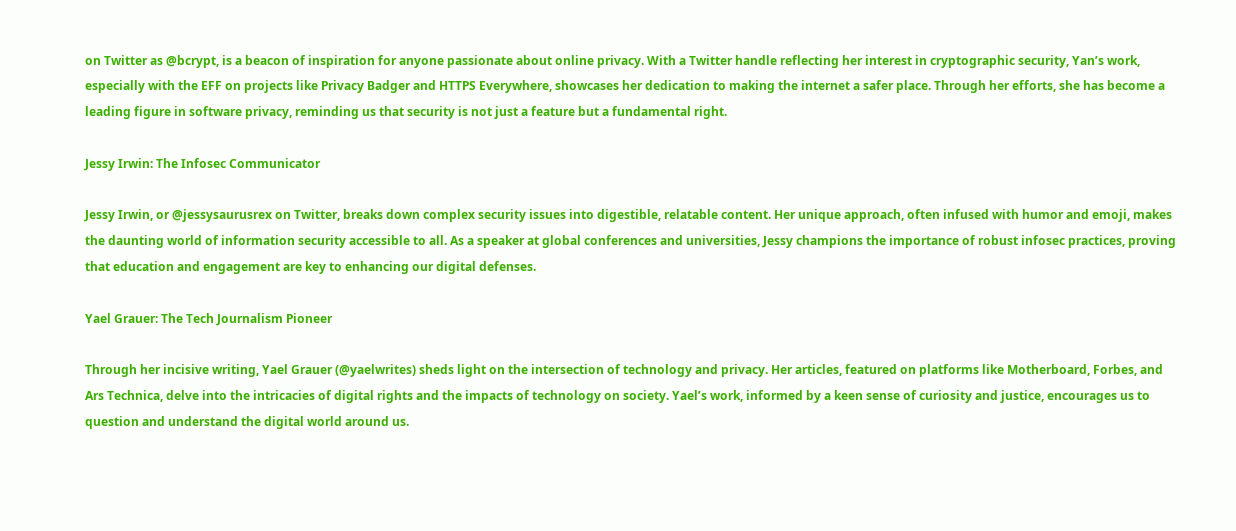on Twitter as @bcrypt, is a beacon of inspiration for anyone passionate about online privacy. With a Twitter handle reflecting her interest in cryptographic security, Yan’s work, especially with the EFF on projects like Privacy Badger and HTTPS Everywhere, showcases her dedication to making the internet a safer place. Through her efforts, she has become a leading figure in software privacy, reminding us that security is not just a feature but a fundamental right.

Jessy Irwin: The Infosec Communicator

Jessy Irwin, or @jessysaurusrex on Twitter, breaks down complex security issues into digestible, relatable content. Her unique approach, often infused with humor and emoji, makes the daunting world of information security accessible to all. As a speaker at global conferences and universities, Jessy champions the importance of robust infosec practices, proving that education and engagement are key to enhancing our digital defenses.

Yael Grauer: The Tech Journalism Pioneer

Through her incisive writing, Yael Grauer (@yaelwrites) sheds light on the intersection of technology and privacy. Her articles, featured on platforms like Motherboard, Forbes, and Ars Technica, delve into the intricacies of digital rights and the impacts of technology on society. Yael’s work, informed by a keen sense of curiosity and justice, encourages us to question and understand the digital world around us.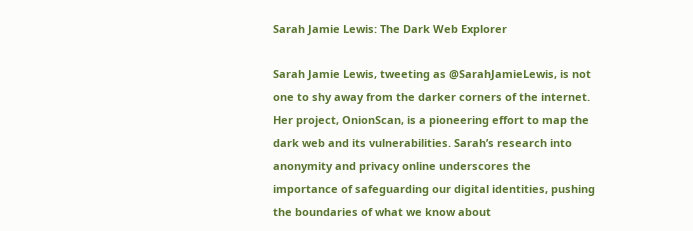Sarah Jamie Lewis: The Dark Web Explorer

Sarah Jamie Lewis, tweeting as @SarahJamieLewis, is not one to shy away from the darker corners of the internet. Her project, OnionScan, is a pioneering effort to map the dark web and its vulnerabilities. Sarah’s research into anonymity and privacy online underscores the importance of safeguarding our digital identities, pushing the boundaries of what we know about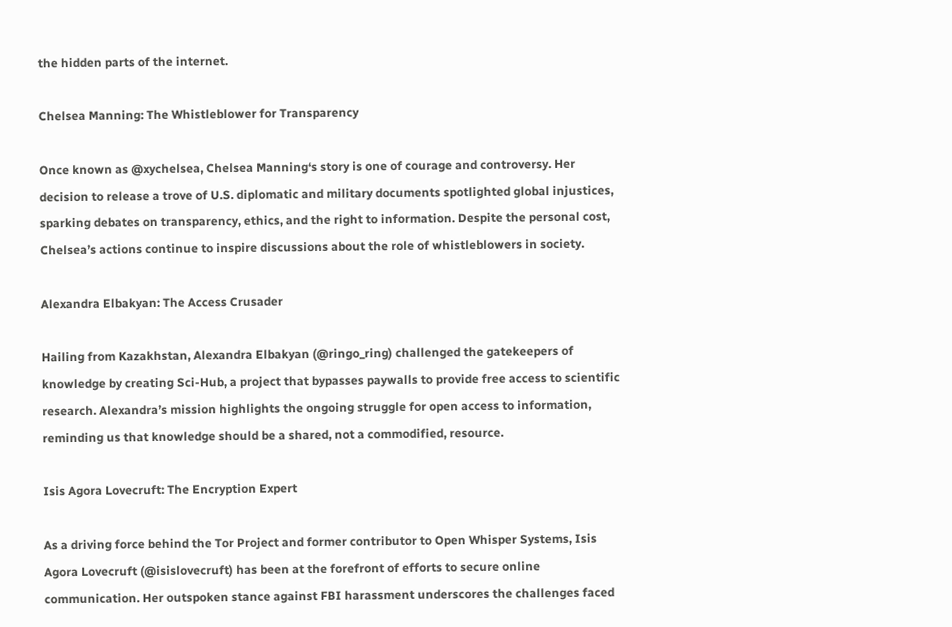the hidden parts of the internet.

Chelsea Manning: The Whistleblower for Transparency

Once known as @xychelsea, Chelsea Manning‘s story is one of courage and controversy. Her decision to release a trove of U.S. diplomatic and military documents spotlighted global injustices, sparking debates on transparency, ethics, and the right to information. Despite the personal cost, Chelsea’s actions continue to inspire discussions about the role of whistleblowers in society.

Alexandra Elbakyan: The Access Crusader

Hailing from Kazakhstan, Alexandra Elbakyan (@ringo_ring) challenged the gatekeepers of knowledge by creating Sci-Hub, a project that bypasses paywalls to provide free access to scientific research. Alexandra’s mission highlights the ongoing struggle for open access to information, reminding us that knowledge should be a shared, not a commodified, resource.

Isis Agora Lovecruft: The Encryption Expert

As a driving force behind the Tor Project and former contributor to Open Whisper Systems, Isis Agora Lovecruft (@isislovecruft) has been at the forefront of efforts to secure online communication. Her outspoken stance against FBI harassment underscores the challenges faced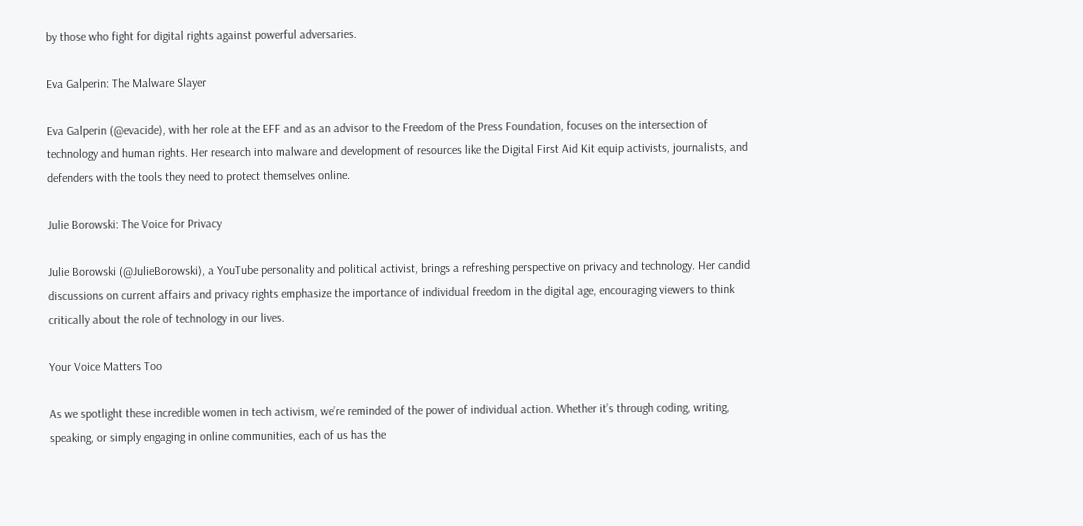by those who fight for digital rights against powerful adversaries.

Eva Galperin: The Malware Slayer

Eva Galperin (@evacide), with her role at the EFF and as an advisor to the Freedom of the Press Foundation, focuses on the intersection of technology and human rights. Her research into malware and development of resources like the Digital First Aid Kit equip activists, journalists, and defenders with the tools they need to protect themselves online.

Julie Borowski: The Voice for Privacy

Julie Borowski (@JulieBorowski), a YouTube personality and political activist, brings a refreshing perspective on privacy and technology. Her candid discussions on current affairs and privacy rights emphasize the importance of individual freedom in the digital age, encouraging viewers to think critically about the role of technology in our lives.

Your Voice Matters Too

As we spotlight these incredible women in tech activism, we’re reminded of the power of individual action. Whether it’s through coding, writing, speaking, or simply engaging in online communities, each of us has the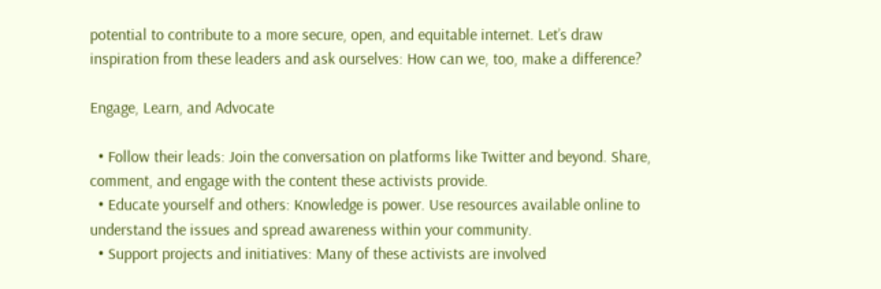potential to contribute to a more secure, open, and equitable internet. Let’s draw inspiration from these leaders and ask ourselves: How can we, too, make a difference?

Engage, Learn, and Advocate

  • Follow their leads: Join the conversation on platforms like Twitter and beyond. Share, comment, and engage with the content these activists provide.
  • Educate yourself and others: Knowledge is power. Use resources available online to understand the issues and spread awareness within your community.
  • Support projects and initiatives: Many of these activists are involved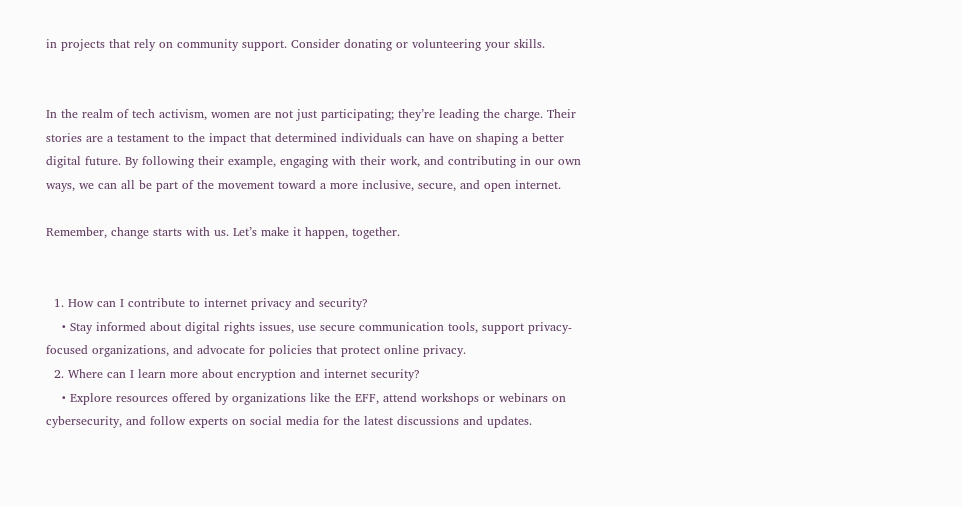in projects that rely on community support. Consider donating or volunteering your skills.


In the realm of tech activism, women are not just participating; they’re leading the charge. Their stories are a testament to the impact that determined individuals can have on shaping a better digital future. By following their example, engaging with their work, and contributing in our own ways, we can all be part of the movement toward a more inclusive, secure, and open internet.

Remember, change starts with us. Let’s make it happen, together.


  1. How can I contribute to internet privacy and security?
    • Stay informed about digital rights issues, use secure communication tools, support privacy-focused organizations, and advocate for policies that protect online privacy.
  2. Where can I learn more about encryption and internet security?
    • Explore resources offered by organizations like the EFF, attend workshops or webinars on cybersecurity, and follow experts on social media for the latest discussions and updates.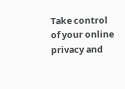Take control of your online privacy and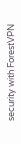security with ForestVPN